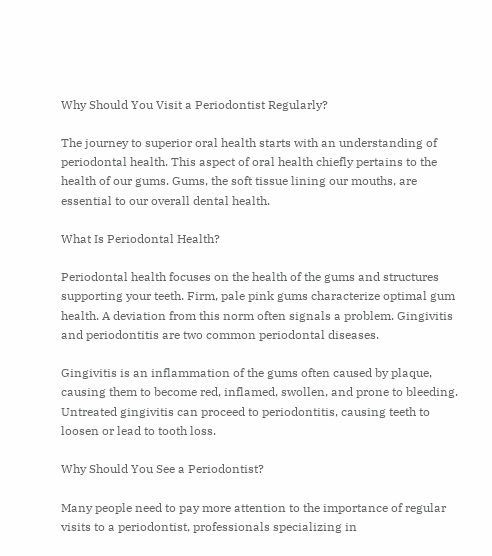Why Should You Visit a Periodontist Regularly?

The journey to superior oral health starts with an understanding of periodontal health. This aspect of oral health chiefly pertains to the health of our gums. Gums, the soft tissue lining our mouths, are essential to our overall dental health.

What Is Periodontal Health?

Periodontal health focuses on the health of the gums and structures supporting your teeth. Firm, pale pink gums characterize optimal gum health. A deviation from this norm often signals a problem. Gingivitis and periodontitis are two common periodontal diseases.

Gingivitis is an inflammation of the gums often caused by plaque, causing them to become red, inflamed, swollen, and prone to bleeding. Untreated gingivitis can proceed to periodontitis, causing teeth to loosen or lead to tooth loss.

Why Should You See a Periodontist?

Many people need to pay more attention to the importance of regular visits to a periodontist, professionals specializing in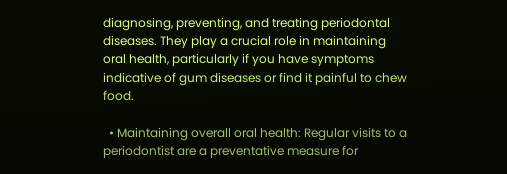diagnosing, preventing, and treating periodontal diseases. They play a crucial role in maintaining oral health, particularly if you have symptoms indicative of gum diseases or find it painful to chew food.

  • Maintaining overall oral health: Regular visits to a periodontist are a preventative measure for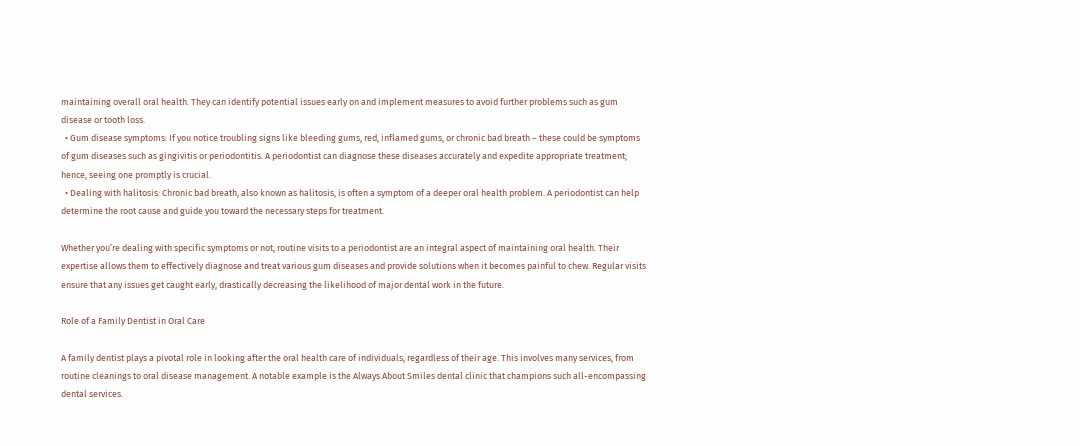maintaining overall oral health. They can identify potential issues early on and implement measures to avoid further problems such as gum disease or tooth loss.
  • Gum disease symptoms: If you notice troubling signs like bleeding gums, red, inflamed gums, or chronic bad breath – these could be symptoms of gum diseases such as gingivitis or periodontitis. A periodontist can diagnose these diseases accurately and expedite appropriate treatment; hence, seeing one promptly is crucial.
  • Dealing with halitosis: Chronic bad breath, also known as halitosis, is often a symptom of a deeper oral health problem. A periodontist can help determine the root cause and guide you toward the necessary steps for treatment.

Whether you’re dealing with specific symptoms or not, routine visits to a periodontist are an integral aspect of maintaining oral health. Their expertise allows them to effectively diagnose and treat various gum diseases and provide solutions when it becomes painful to chew. Regular visits ensure that any issues get caught early, drastically decreasing the likelihood of major dental work in the future.

Role of a Family Dentist in Oral Care

A family dentist plays a pivotal role in looking after the oral health care of individuals, regardless of their age. This involves many services, from routine cleanings to oral disease management. A notable example is the Always About Smiles dental clinic that champions such all-encompassing dental services.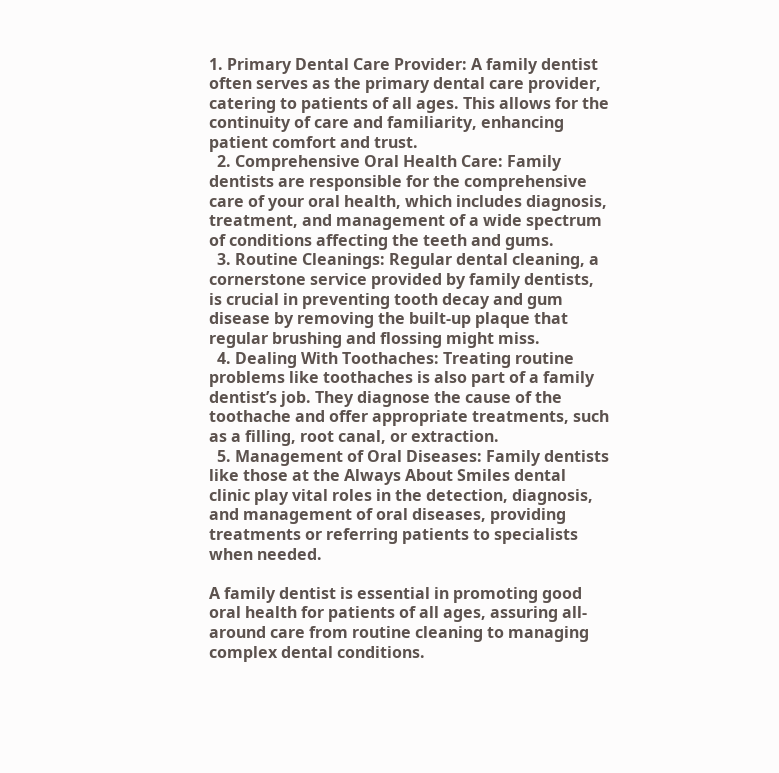1. Primary Dental Care Provider: A family dentist often serves as the primary dental care provider, catering to patients of all ages. This allows for the continuity of care and familiarity, enhancing patient comfort and trust.
  2. Comprehensive Oral Health Care: Family dentists are responsible for the comprehensive care of your oral health, which includes diagnosis, treatment, and management of a wide spectrum of conditions affecting the teeth and gums.
  3. Routine Cleanings: Regular dental cleaning, a cornerstone service provided by family dentists, is crucial in preventing tooth decay and gum disease by removing the built-up plaque that regular brushing and flossing might miss.
  4. Dealing With Toothaches: Treating routine problems like toothaches is also part of a family dentist’s job. They diagnose the cause of the toothache and offer appropriate treatments, such as a filling, root canal, or extraction.
  5. Management of Oral Diseases: Family dentists like those at the Always About Smiles dental clinic play vital roles in the detection, diagnosis, and management of oral diseases, providing treatments or referring patients to specialists when needed.

A family dentist is essential in promoting good oral health for patients of all ages, assuring all-around care from routine cleaning to managing complex dental conditions.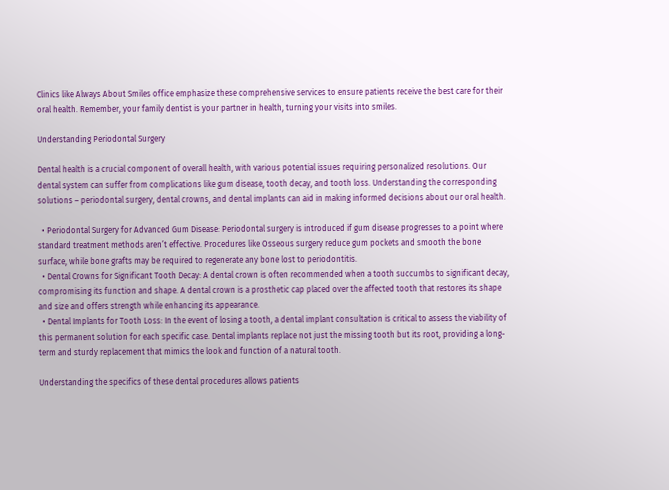Clinics like Always About Smiles office emphasize these comprehensive services to ensure patients receive the best care for their oral health. Remember, your family dentist is your partner in health, turning your visits into smiles.

Understanding Periodontal Surgery

Dental health is a crucial component of overall health, with various potential issues requiring personalized resolutions. Our dental system can suffer from complications like gum disease, tooth decay, and tooth loss. Understanding the corresponding solutions – periodontal surgery, dental crowns, and dental implants can aid in making informed decisions about our oral health.

  • Periodontal Surgery for Advanced Gum Disease: Periodontal surgery is introduced if gum disease progresses to a point where standard treatment methods aren’t effective. Procedures like Osseous surgery reduce gum pockets and smooth the bone surface, while bone grafts may be required to regenerate any bone lost to periodontitis.
  • Dental Crowns for Significant Tooth Decay: A dental crown is often recommended when a tooth succumbs to significant decay, compromising its function and shape. A dental crown is a prosthetic cap placed over the affected tooth that restores its shape and size and offers strength while enhancing its appearance.
  • Dental Implants for Tooth Loss: In the event of losing a tooth, a dental implant consultation is critical to assess the viability of this permanent solution for each specific case. Dental implants replace not just the missing tooth but its root, providing a long-term and sturdy replacement that mimics the look and function of a natural tooth.

Understanding the specifics of these dental procedures allows patients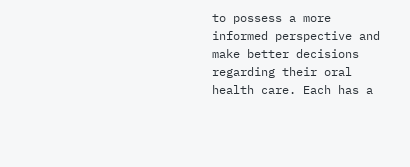to possess a more informed perspective and make better decisions regarding their oral health care. Each has a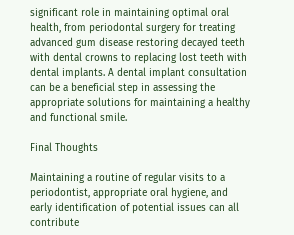significant role in maintaining optimal oral health, from periodontal surgery for treating advanced gum disease restoring decayed teeth with dental crowns to replacing lost teeth with dental implants. A dental implant consultation can be a beneficial step in assessing the appropriate solutions for maintaining a healthy and functional smile.

Final Thoughts

Maintaining a routine of regular visits to a periodontist, appropriate oral hygiene, and early identification of potential issues can all contribute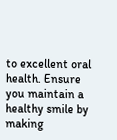to excellent oral health. Ensure you maintain a healthy smile by making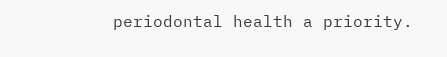periodontal health a priority.